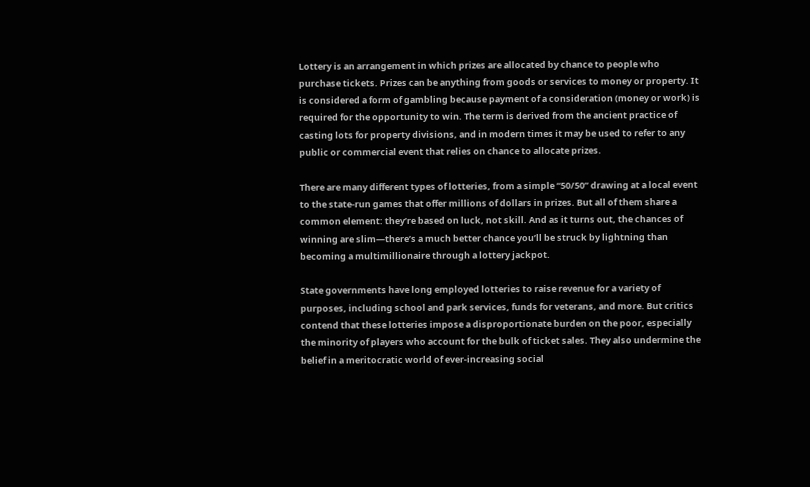Lottery is an arrangement in which prizes are allocated by chance to people who purchase tickets. Prizes can be anything from goods or services to money or property. It is considered a form of gambling because payment of a consideration (money or work) is required for the opportunity to win. The term is derived from the ancient practice of casting lots for property divisions, and in modern times it may be used to refer to any public or commercial event that relies on chance to allocate prizes.

There are many different types of lotteries, from a simple “50/50” drawing at a local event to the state-run games that offer millions of dollars in prizes. But all of them share a common element: they’re based on luck, not skill. And as it turns out, the chances of winning are slim—there’s a much better chance you’ll be struck by lightning than becoming a multimillionaire through a lottery jackpot.

State governments have long employed lotteries to raise revenue for a variety of purposes, including school and park services, funds for veterans, and more. But critics contend that these lotteries impose a disproportionate burden on the poor, especially the minority of players who account for the bulk of ticket sales. They also undermine the belief in a meritocratic world of ever-increasing social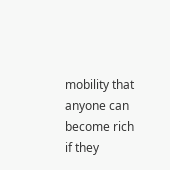mobility that anyone can become rich if they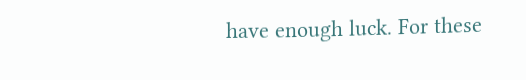have enough luck. For these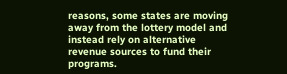reasons, some states are moving away from the lottery model and instead rely on alternative revenue sources to fund their programs.